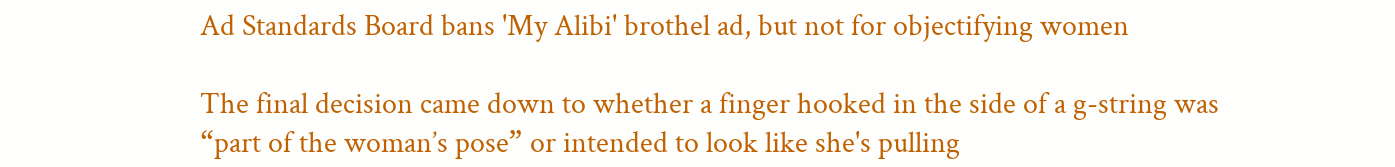Ad Standards Board bans 'My Alibi' brothel ad, but not for objectifying women

The final decision came down to whether a finger hooked in the side of a g-string was “part of the woman’s pose” or intended to look like she's pulling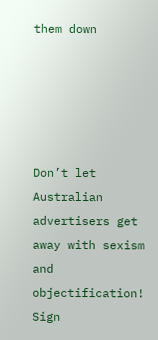them down





Don’t let Australian advertisers get away with sexism and objectification! Sign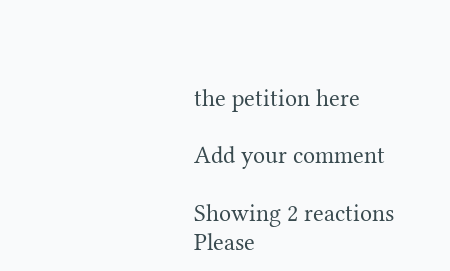the petition here

Add your comment

Showing 2 reactions
Please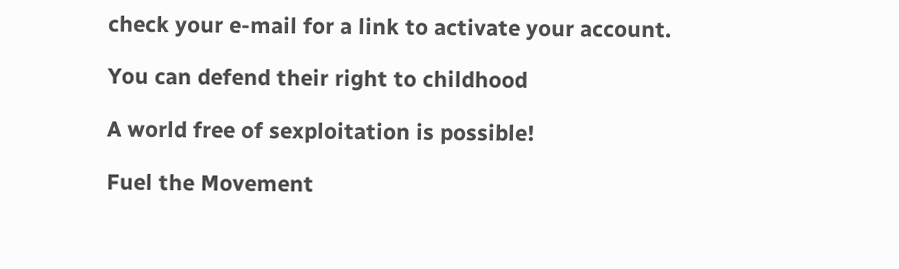check your e-mail for a link to activate your account.

You can defend their right to childhood

A world free of sexploitation is possible!

Fuel the Movement